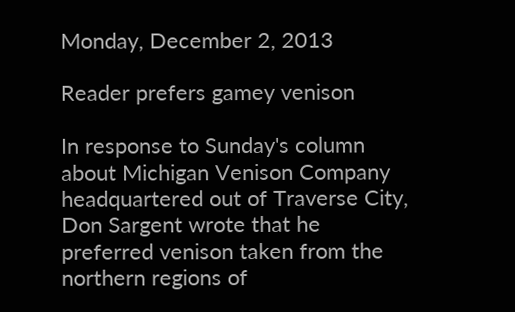Monday, December 2, 2013

Reader prefers gamey venison

In response to Sunday's column about Michigan Venison Company headquartered out of Traverse City, Don Sargent wrote that he preferred venison taken from the northern regions of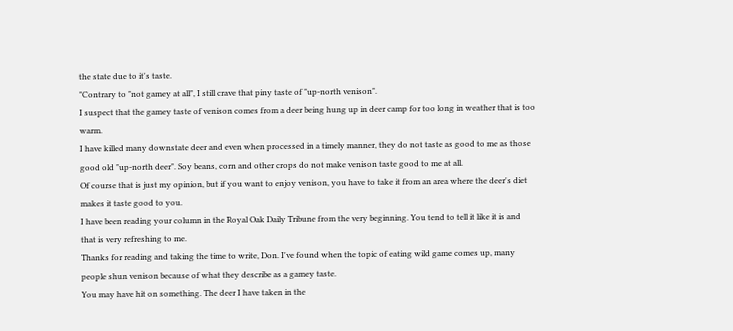the state due to it's taste.
"Contrary to "not gamey at all", I still crave that piny taste of "up-north venison".
I suspect that the gamey taste of venison comes from a deer being hung up in deer camp for too long in weather that is too warm.
I have killed many downstate deer and even when processed in a timely manner, they do not taste as good to me as those good old "up-north deer". Soy beans, corn and other crops do not make venison taste good to me at all.
Of course that is just my opinion, but if you want to enjoy venison, you have to take it from an area where the deer's diet  makes it taste good to you.
I have been reading your column in the Royal Oak Daily Tribune from the very beginning. You tend to tell it like it is and that is very refreshing to me.
Thanks for reading and taking the time to write, Don. I've found when the topic of eating wild game comes up, many people shun venison because of what they describe as a gamey taste.
You may have hit on something. The deer I have taken in the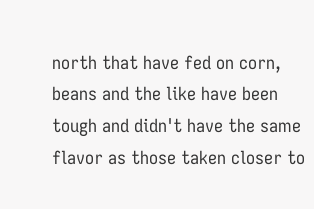north that have fed on corn, beans and the like have been tough and didn't have the same flavor as those taken closer to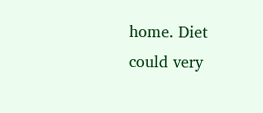home. Diet could very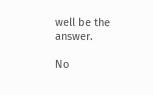well be the answer.

No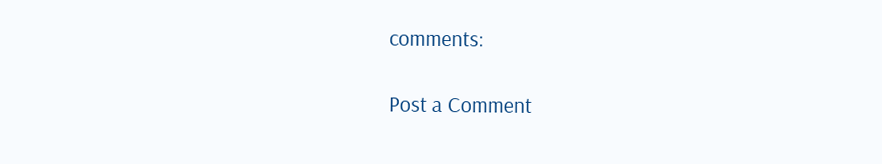comments:

Post a Comment